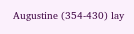Augustine (354-430) lay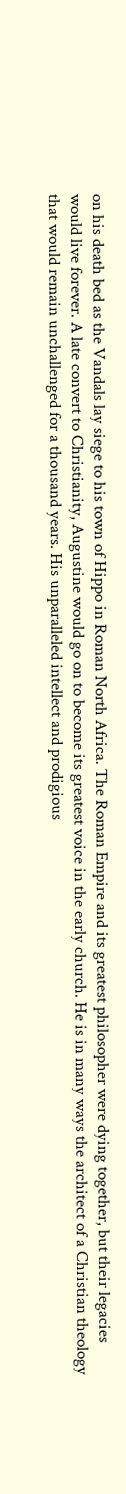on his death bed as the Vandals lay siege to his town of Hippo in Roman North Africa. The Roman Empire and its greatest philosopher were dying together, but their legacies would live forever. A late convert to Christianity, Augustine would go on to become its greatest voice in the early church. He is in many ways the architect of a Christian theology that would remain unchallenged for a thousand years. His unparalleled intellect and prodigious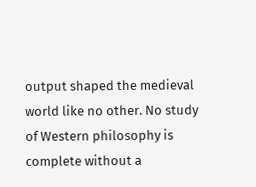output shaped the medieval world like no other. No study of Western philosophy is complete without a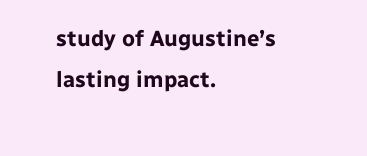study of Augustine’s lasting impact.